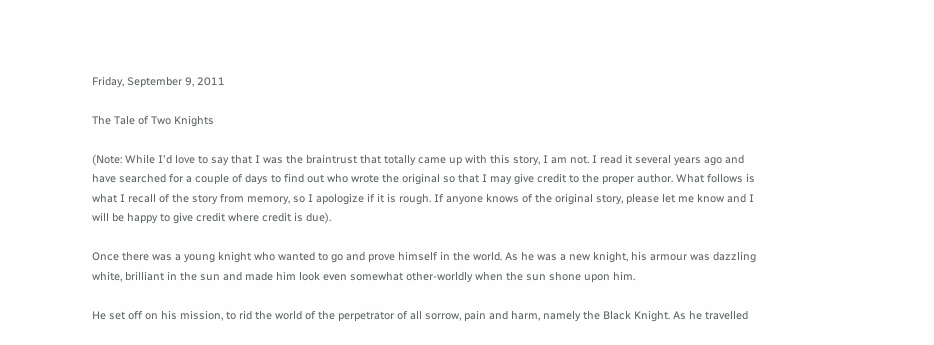Friday, September 9, 2011

The Tale of Two Knights

(Note: While I'd love to say that I was the braintrust that totally came up with this story, I am not. I read it several years ago and have searched for a couple of days to find out who wrote the original so that I may give credit to the proper author. What follows is what I recall of the story from memory, so I apologize if it is rough. If anyone knows of the original story, please let me know and I will be happy to give credit where credit is due).

Once there was a young knight who wanted to go and prove himself in the world. As he was a new knight, his armour was dazzling white, brilliant in the sun and made him look even somewhat other-worldly when the sun shone upon him.

He set off on his mission, to rid the world of the perpetrator of all sorrow, pain and harm, namely the Black Knight. As he travelled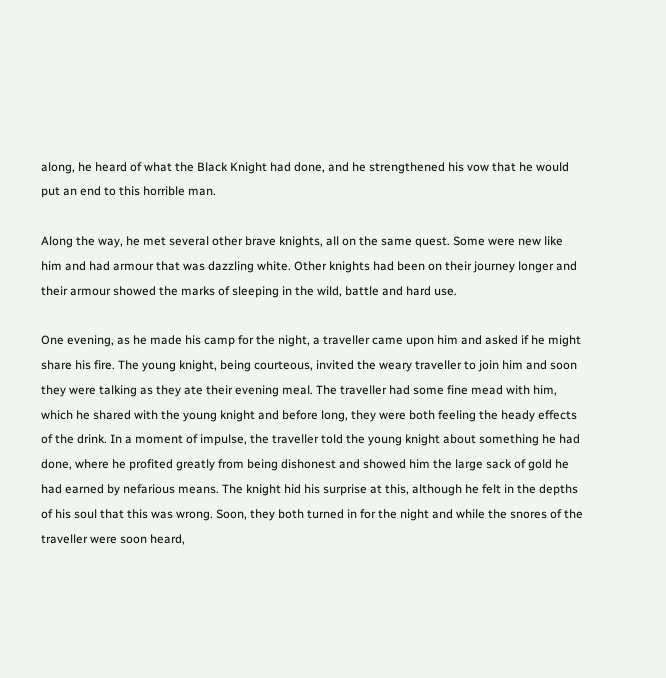along, he heard of what the Black Knight had done, and he strengthened his vow that he would put an end to this horrible man.

Along the way, he met several other brave knights, all on the same quest. Some were new like him and had armour that was dazzling white. Other knights had been on their journey longer and their armour showed the marks of sleeping in the wild, battle and hard use.

One evening, as he made his camp for the night, a traveller came upon him and asked if he might share his fire. The young knight, being courteous, invited the weary traveller to join him and soon they were talking as they ate their evening meal. The traveller had some fine mead with him, which he shared with the young knight and before long, they were both feeling the heady effects of the drink. In a moment of impulse, the traveller told the young knight about something he had done, where he profited greatly from being dishonest and showed him the large sack of gold he had earned by nefarious means. The knight hid his surprise at this, although he felt in the depths of his soul that this was wrong. Soon, they both turned in for the night and while the snores of the traveller were soon heard,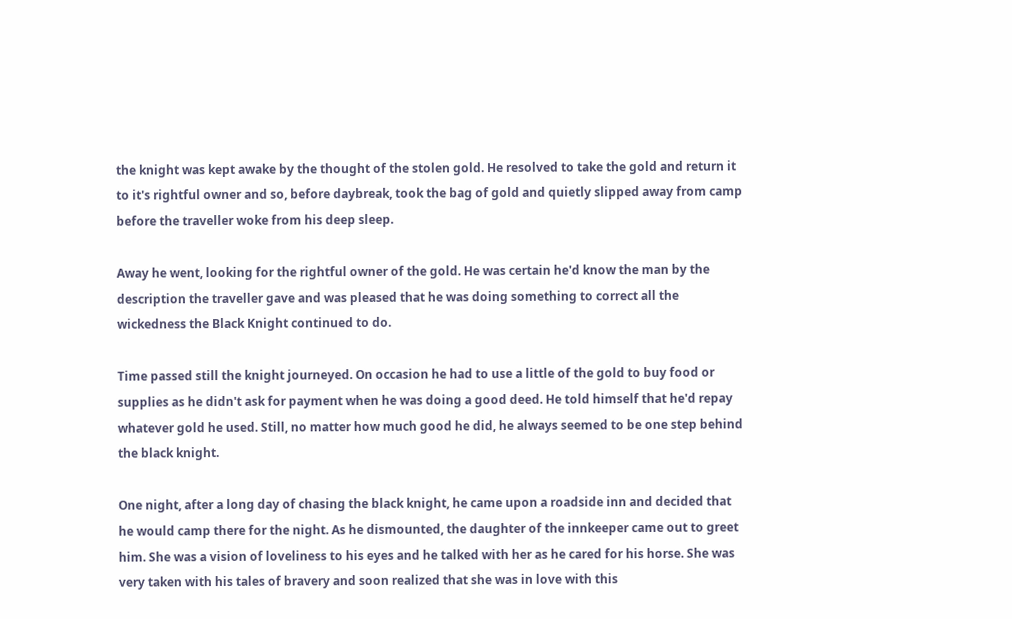the knight was kept awake by the thought of the stolen gold. He resolved to take the gold and return it to it's rightful owner and so, before daybreak, took the bag of gold and quietly slipped away from camp before the traveller woke from his deep sleep.

Away he went, looking for the rightful owner of the gold. He was certain he'd know the man by the description the traveller gave and was pleased that he was doing something to correct all the wickedness the Black Knight continued to do.

Time passed still the knight journeyed. On occasion he had to use a little of the gold to buy food or supplies as he didn't ask for payment when he was doing a good deed. He told himself that he'd repay whatever gold he used. Still, no matter how much good he did, he always seemed to be one step behind the black knight.

One night, after a long day of chasing the black knight, he came upon a roadside inn and decided that he would camp there for the night. As he dismounted, the daughter of the innkeeper came out to greet him. She was a vision of loveliness to his eyes and he talked with her as he cared for his horse. She was very taken with his tales of bravery and soon realized that she was in love with this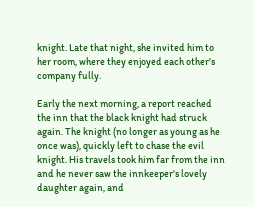knight. Late that night, she invited him to her room, where they enjoyed each other's company fully.

Early the next morning, a report reached the inn that the black knight had struck again. The knight (no longer as young as he once was), quickly left to chase the evil knight. His travels took him far from the inn and he never saw the innkeeper's lovely daughter again, and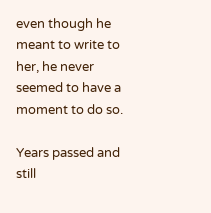even though he meant to write to her, he never seemed to have a moment to do so.

Years passed and still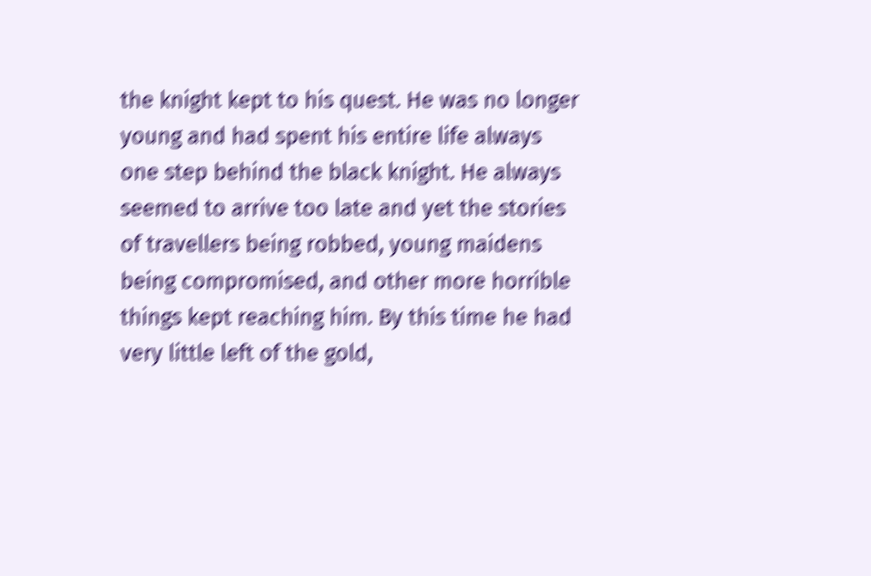the knight kept to his quest. He was no longer young and had spent his entire life always one step behind the black knight. He always seemed to arrive too late and yet the stories of travellers being robbed, young maidens being compromised, and other more horrible things kept reaching him. By this time he had very little left of the gold,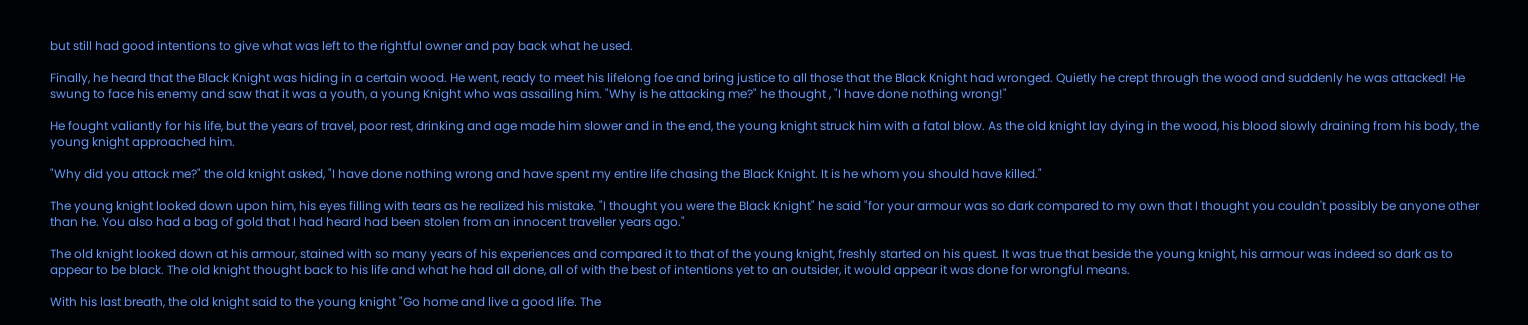but still had good intentions to give what was left to the rightful owner and pay back what he used.

Finally, he heard that the Black Knight was hiding in a certain wood. He went, ready to meet his lifelong foe and bring justice to all those that the Black Knight had wronged. Quietly he crept through the wood and suddenly he was attacked! He swung to face his enemy and saw that it was a youth, a young Knight who was assailing him. "Why is he attacking me?" he thought , "I have done nothing wrong!"

He fought valiantly for his life, but the years of travel, poor rest, drinking and age made him slower and in the end, the young knight struck him with a fatal blow. As the old knight lay dying in the wood, his blood slowly draining from his body, the young knight approached him.

"Why did you attack me?" the old knight asked, "I have done nothing wrong and have spent my entire life chasing the Black Knight. It is he whom you should have killed."

The young knight looked down upon him, his eyes filling with tears as he realized his mistake. "I thought you were the Black Knight" he said "for your armour was so dark compared to my own that I thought you couldn't possibly be anyone other than he. You also had a bag of gold that I had heard had been stolen from an innocent traveller years ago."

The old knight looked down at his armour, stained with so many years of his experiences and compared it to that of the young knight, freshly started on his quest. It was true that beside the young knight, his armour was indeed so dark as to appear to be black. The old knight thought back to his life and what he had all done, all of with the best of intentions yet to an outsider, it would appear it was done for wrongful means.

With his last breath, the old knight said to the young knight "Go home and live a good life. The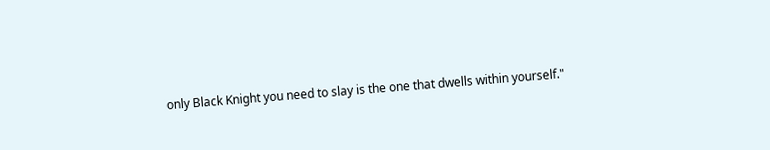only Black Knight you need to slay is the one that dwells within yourself."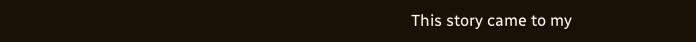This story came to my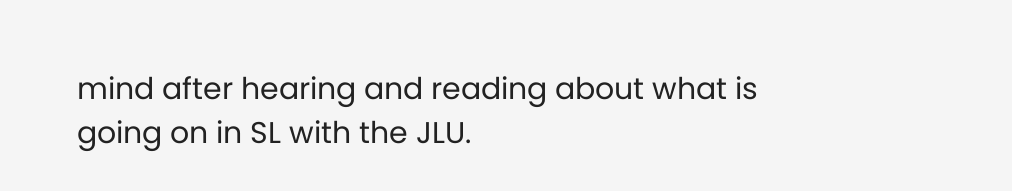mind after hearing and reading about what is going on in SL with the JLU.